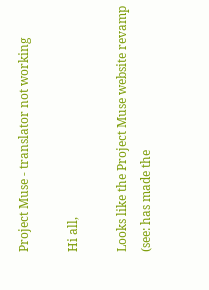Project Muse - translator not working

Hi all,

Looks like the Project Muse website revamp (see: has made the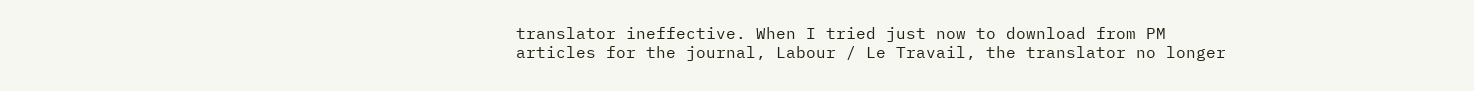translator ineffective. When I tried just now to download from PM articles for the journal, Labour / Le Travail, the translator no longer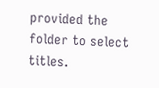provided the folder to select titles.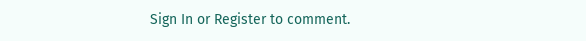Sign In or Register to comment.